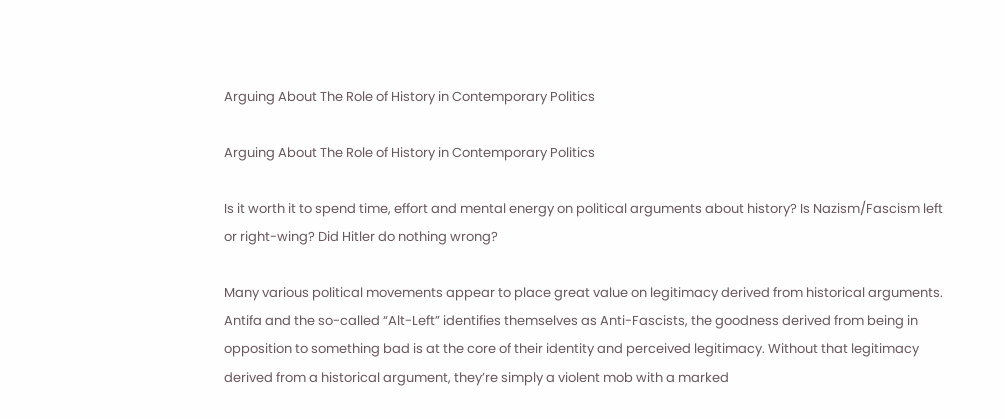Arguing About The Role of History in Contemporary Politics

Arguing About The Role of History in Contemporary Politics

Is it worth it to spend time, effort and mental energy on political arguments about history? Is Nazism/Fascism left or right-wing? Did Hitler do nothing wrong?

Many various political movements appear to place great value on legitimacy derived from historical arguments. Antifa and the so-called “Alt-Left” identifies themselves as Anti-Fascists, the goodness derived from being in opposition to something bad is at the core of their identity and perceived legitimacy. Without that legitimacy derived from a historical argument, they’re simply a violent mob with a marked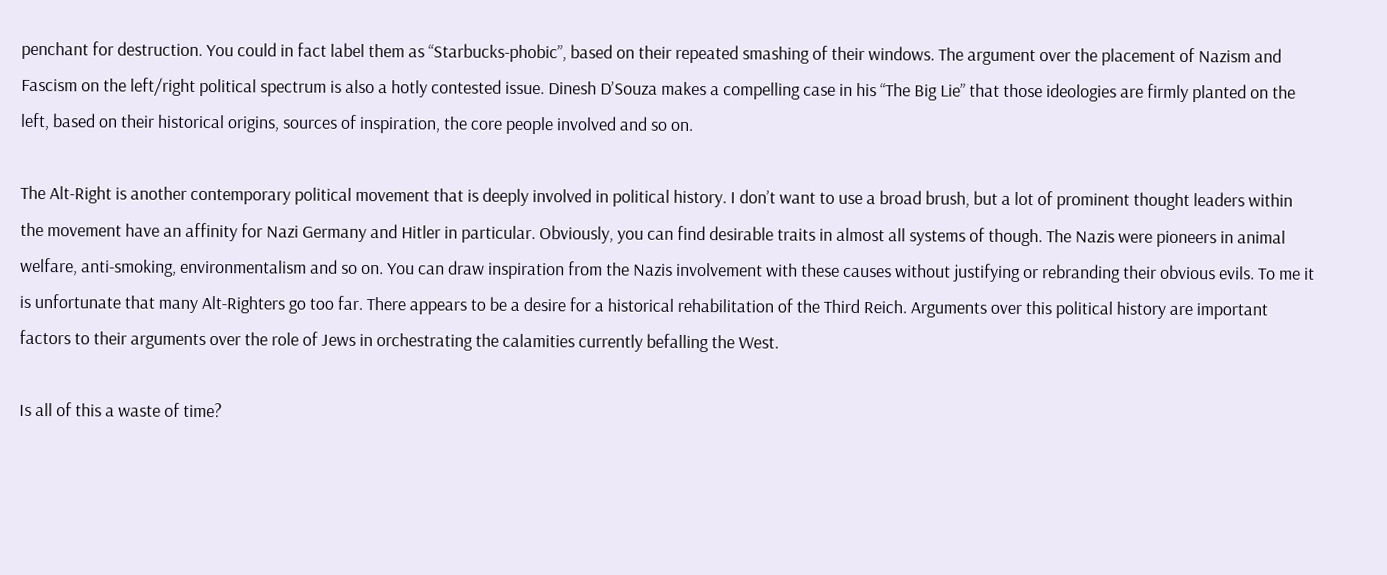penchant for destruction. You could in fact label them as “Starbucks-phobic”, based on their repeated smashing of their windows. The argument over the placement of Nazism and Fascism on the left/right political spectrum is also a hotly contested issue. Dinesh D’Souza makes a compelling case in his “The Big Lie” that those ideologies are firmly planted on the left, based on their historical origins, sources of inspiration, the core people involved and so on.

The Alt-Right is another contemporary political movement that is deeply involved in political history. I don’t want to use a broad brush, but a lot of prominent thought leaders within the movement have an affinity for Nazi Germany and Hitler in particular. Obviously, you can find desirable traits in almost all systems of though. The Nazis were pioneers in animal welfare, anti-smoking, environmentalism and so on. You can draw inspiration from the Nazis involvement with these causes without justifying or rebranding their obvious evils. To me it is unfortunate that many Alt-Righters go too far. There appears to be a desire for a historical rehabilitation of the Third Reich. Arguments over this political history are important factors to their arguments over the role of Jews in orchestrating the calamities currently befalling the West.

Is all of this a waste of time?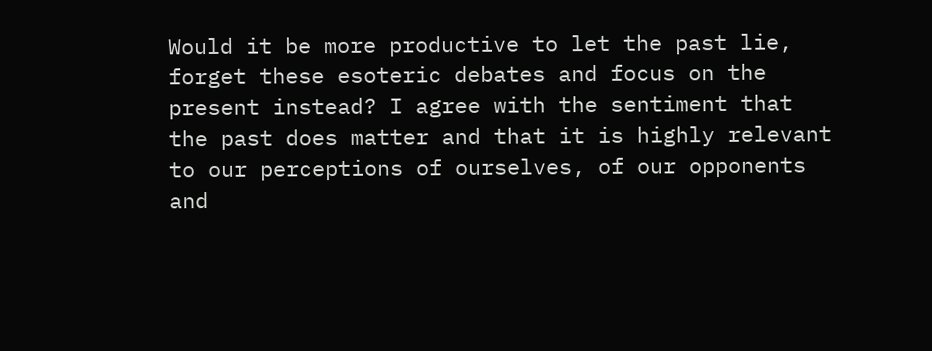Would it be more productive to let the past lie, forget these esoteric debates and focus on the present instead? I agree with the sentiment that the past does matter and that it is highly relevant to our perceptions of ourselves, of our opponents and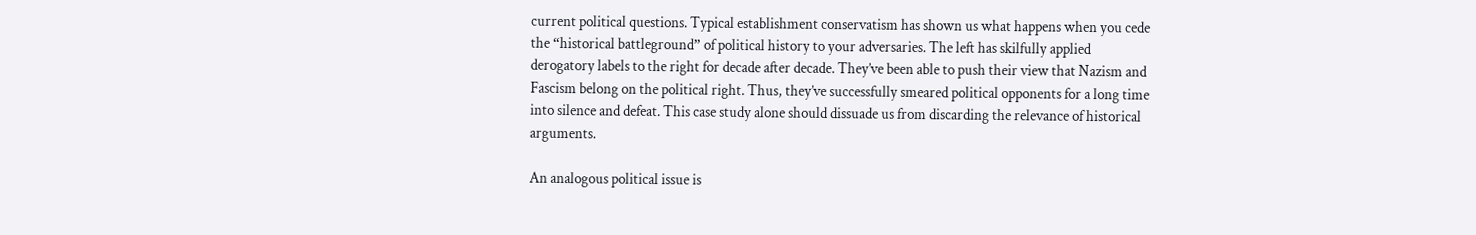current political questions. Typical establishment conservatism has shown us what happens when you cede the “historical battleground” of political history to your adversaries. The left has skilfully applied derogatory labels to the right for decade after decade. They’ve been able to push their view that Nazism and Fascism belong on the political right. Thus, they’ve successfully smeared political opponents for a long time into silence and defeat. This case study alone should dissuade us from discarding the relevance of historical arguments.

An analogous political issue is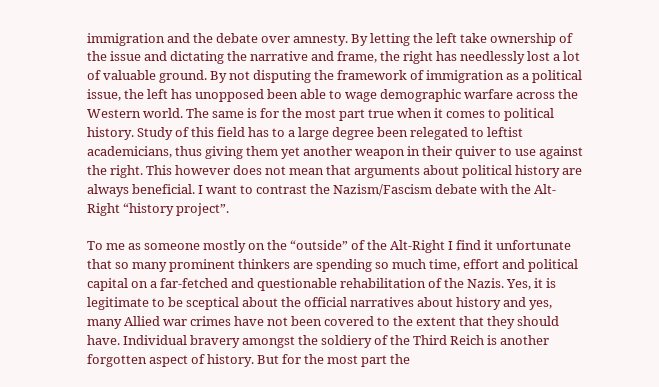immigration and the debate over amnesty. By letting the left take ownership of the issue and dictating the narrative and frame, the right has needlessly lost a lot of valuable ground. By not disputing the framework of immigration as a political issue, the left has unopposed been able to wage demographic warfare across the Western world. The same is for the most part true when it comes to political history. Study of this field has to a large degree been relegated to leftist academicians, thus giving them yet another weapon in their quiver to use against the right. This however does not mean that arguments about political history are always beneficial. I want to contrast the Nazism/Fascism debate with the Alt-Right “history project”.

To me as someone mostly on the “outside” of the Alt-Right I find it unfortunate that so many prominent thinkers are spending so much time, effort and political capital on a far-fetched and questionable rehabilitation of the Nazis. Yes, it is legitimate to be sceptical about the official narratives about history and yes, many Allied war crimes have not been covered to the extent that they should have. Individual bravery amongst the soldiery of the Third Reich is another forgotten aspect of history. But for the most part the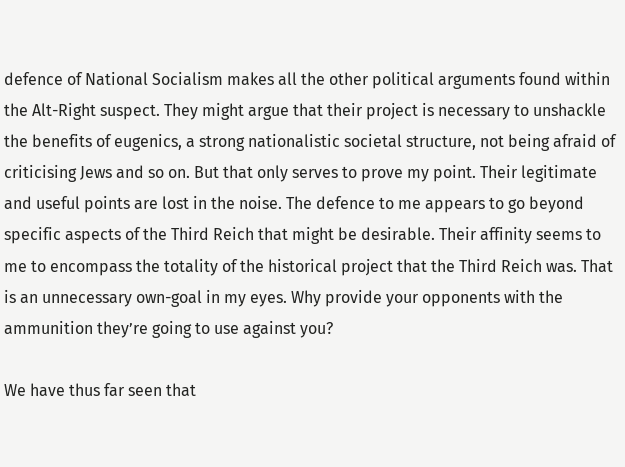defence of National Socialism makes all the other political arguments found within the Alt-Right suspect. They might argue that their project is necessary to unshackle the benefits of eugenics, a strong nationalistic societal structure, not being afraid of criticising Jews and so on. But that only serves to prove my point. Their legitimate and useful points are lost in the noise. The defence to me appears to go beyond specific aspects of the Third Reich that might be desirable. Their affinity seems to me to encompass the totality of the historical project that the Third Reich was. That is an unnecessary own-goal in my eyes. Why provide your opponents with the ammunition they’re going to use against you?

We have thus far seen that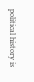political history is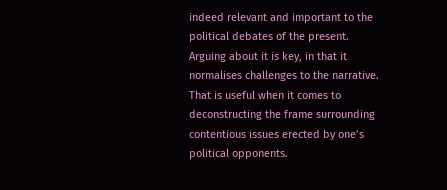indeed relevant and important to the political debates of the present. Arguing about it is key, in that it normalises challenges to the narrative. That is useful when it comes to deconstructing the frame surrounding contentious issues erected by one’s political opponents.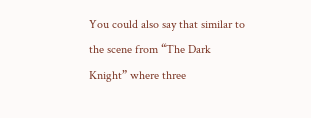You could also say that similar to the scene from “The Dark Knight” where three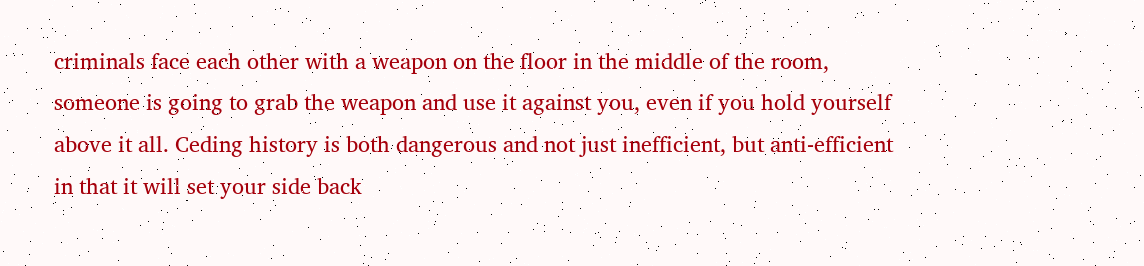criminals face each other with a weapon on the floor in the middle of the room, someone is going to grab the weapon and use it against you, even if you hold yourself above it all. Ceding history is both dangerous and not just inefficient, but anti-efficient in that it will set your side back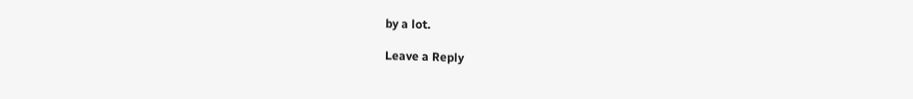by a lot.

Leave a Reply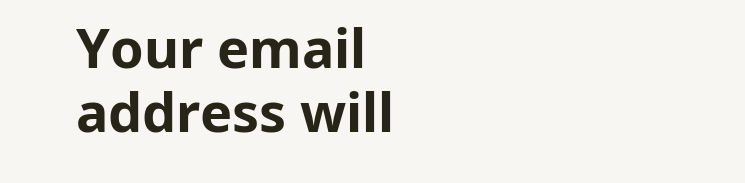Your email address will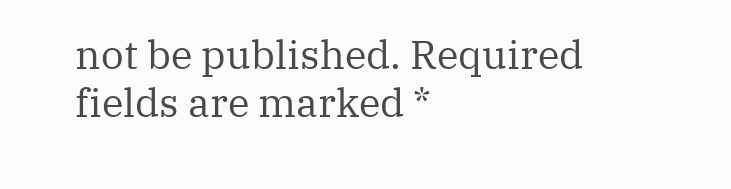not be published. Required fields are marked *